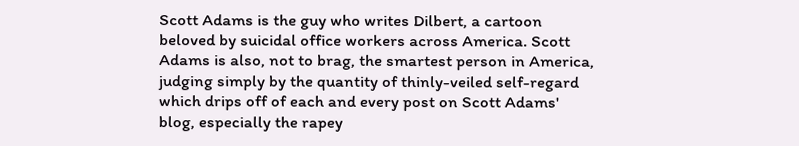Scott Adams is the guy who writes Dilbert, a cartoon beloved by suicidal office workers across America. Scott Adams is also, not to brag, the smartest person in America, judging simply by the quantity of thinly-veiled self-regard which drips off of each and every post on Scott Adams' blog, especially the rapey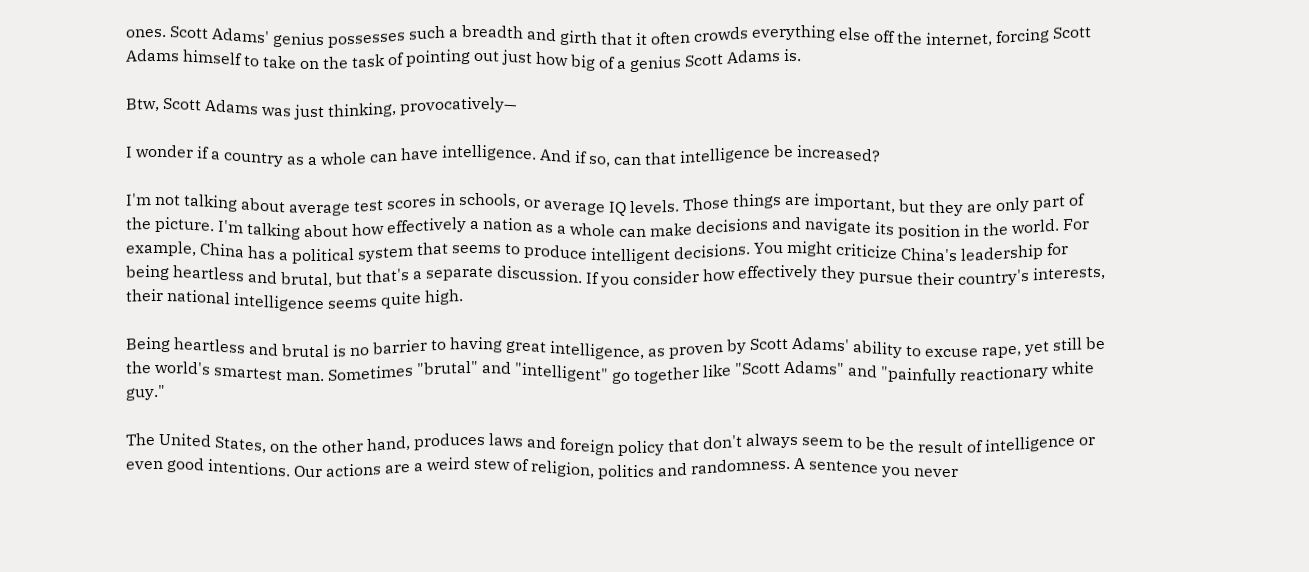ones. Scott Adams' genius possesses such a breadth and girth that it often crowds everything else off the internet, forcing Scott Adams himself to take on the task of pointing out just how big of a genius Scott Adams is.

Btw, Scott Adams was just thinking, provocatively—

I wonder if a country as a whole can have intelligence. And if so, can that intelligence be increased?

I'm not talking about average test scores in schools, or average IQ levels. Those things are important, but they are only part of the picture. I'm talking about how effectively a nation as a whole can make decisions and navigate its position in the world. For example, China has a political system that seems to produce intelligent decisions. You might criticize China's leadership for being heartless and brutal, but that's a separate discussion. If you consider how effectively they pursue their country's interests, their national intelligence seems quite high.

Being heartless and brutal is no barrier to having great intelligence, as proven by Scott Adams' ability to excuse rape, yet still be the world's smartest man. Sometimes "brutal" and "intelligent" go together like "Scott Adams" and "painfully reactionary white guy."

The United States, on the other hand, produces laws and foreign policy that don't always seem to be the result of intelligence or even good intentions. Our actions are a weird stew of religion, politics and randomness. A sentence you never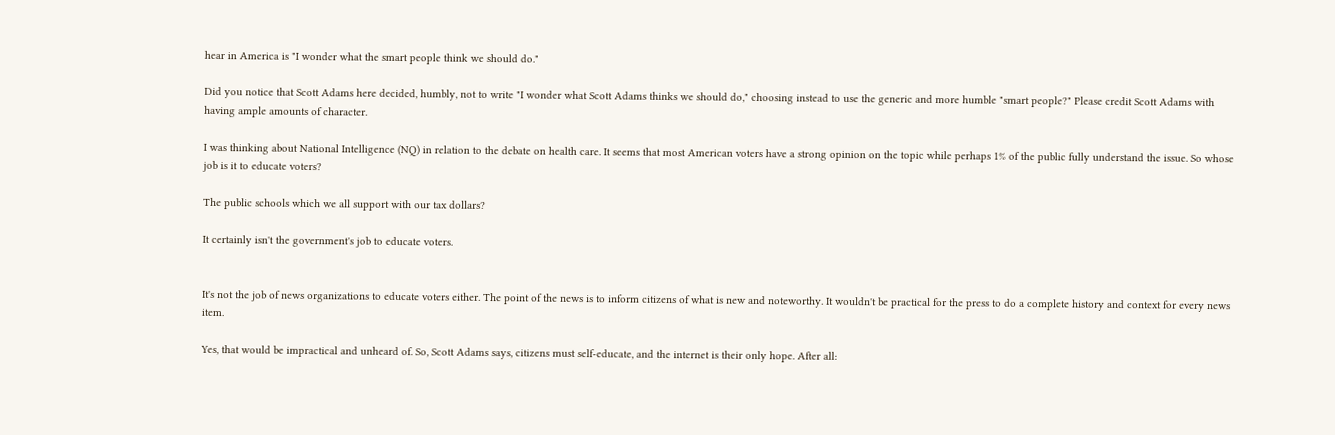hear in America is "I wonder what the smart people think we should do."

Did you notice that Scott Adams here decided, humbly, not to write "I wonder what Scott Adams thinks we should do," choosing instead to use the generic and more humble "smart people?" Please credit Scott Adams with having ample amounts of character.

I was thinking about National Intelligence (NQ) in relation to the debate on health care. It seems that most American voters have a strong opinion on the topic while perhaps 1% of the public fully understand the issue. So whose job is it to educate voters?

The public schools which we all support with our tax dollars?

It certainly isn't the government's job to educate voters.


It's not the job of news organizations to educate voters either. The point of the news is to inform citizens of what is new and noteworthy. It wouldn't be practical for the press to do a complete history and context for every news item.

Yes, that would be impractical and unheard of. So, Scott Adams says, citizens must self-educate, and the internet is their only hope. After all: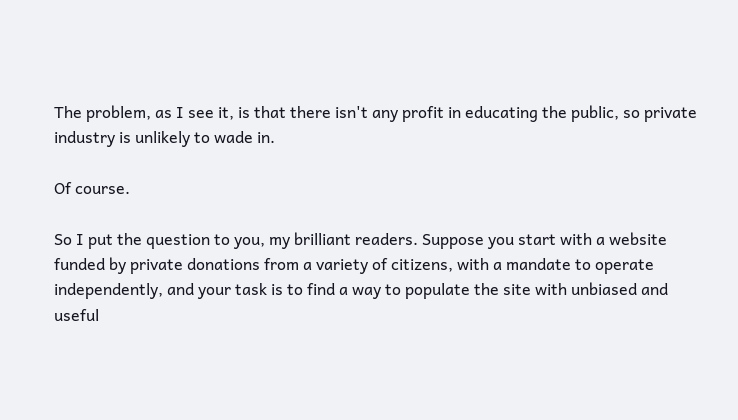The problem, as I see it, is that there isn't any profit in educating the public, so private industry is unlikely to wade in.

Of course.

So I put the question to you, my brilliant readers. Suppose you start with a website funded by private donations from a variety of citizens, with a mandate to operate independently, and your task is to find a way to populate the site with unbiased and useful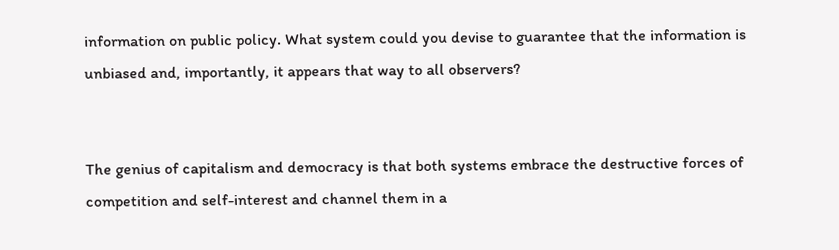information on public policy. What system could you devise to guarantee that the information is unbiased and, importantly, it appears that way to all observers?


The genius of capitalism and democracy is that both systems embrace the destructive forces of competition and self-interest and channel them in a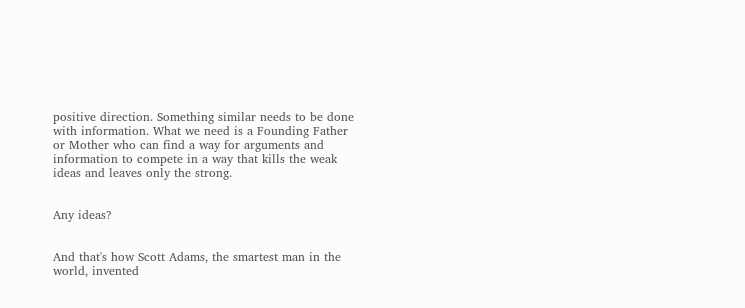positive direction. Something similar needs to be done with information. What we need is a Founding Father or Mother who can find a way for arguments and information to compete in a way that kills the weak ideas and leaves only the strong.


Any ideas?


And that's how Scott Adams, the smartest man in the world, invented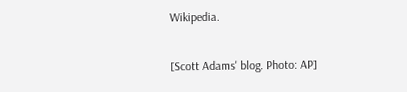Wikipedia.

[Scott Adams' blog. Photo: AP]